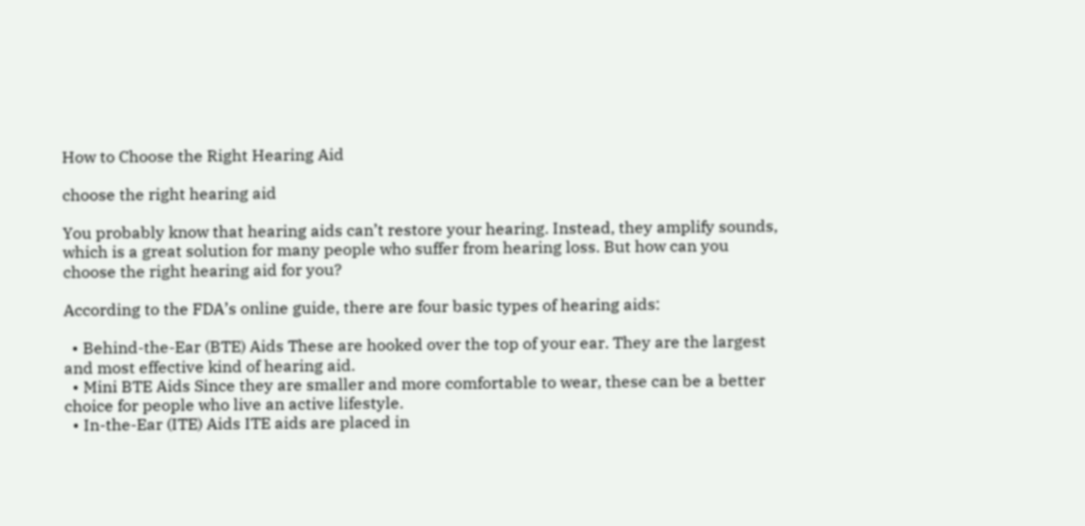How to Choose the Right Hearing Aid

choose the right hearing aid

You probably know that hearing aids can’t restore your hearing. Instead, they amplify sounds, which is a great solution for many people who suffer from hearing loss. But how can you choose the right hearing aid for you?

According to the FDA’s online guide, there are four basic types of hearing aids:

  • Behind-the-Ear (BTE) Aids These are hooked over the top of your ear. They are the largest and most effective kind of hearing aid.
  • Mini BTE Aids Since they are smaller and more comfortable to wear, these can be a better choice for people who live an active lifestyle.
  • In-the-Ear (ITE) Aids ITE aids are placed in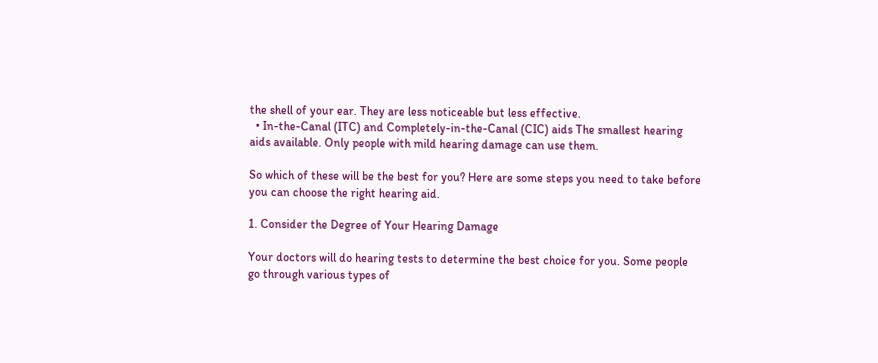the shell of your ear. They are less noticeable but less effective.
  • In-the-Canal (ITC) and Completely-in-the-Canal (CIC) aids The smallest hearing aids available. Only people with mild hearing damage can use them.

So which of these will be the best for you? Here are some steps you need to take before you can choose the right hearing aid.

1. Consider the Degree of Your Hearing Damage

Your doctors will do hearing tests to determine the best choice for you. Some people go through various types of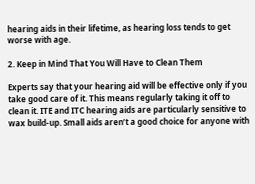hearing aids in their lifetime, as hearing loss tends to get worse with age.

2. Keep in Mind That You Will Have to Clean Them

Experts say that your hearing aid will be effective only if you take good care of it. This means regularly taking it off to clean it. ITE and ITC hearing aids are particularly sensitive to wax build-up. Small aids aren’t a good choice for anyone with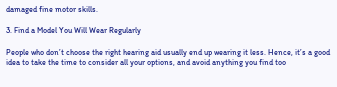damaged fine motor skills.

3. Find a Model You Will Wear Regularly

People who don’t choose the right hearing aid usually end up wearing it less. Hence, it’s a good idea to take the time to consider all your options, and avoid anything you find too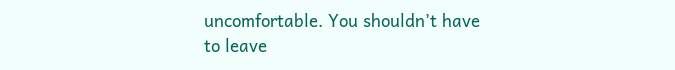uncomfortable. You shouldn’t have to leave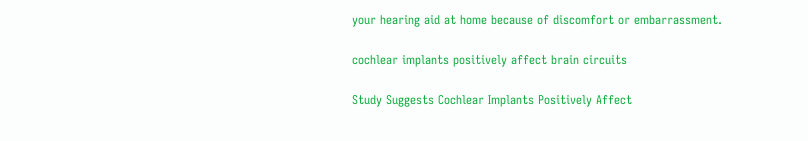your hearing aid at home because of discomfort or embarrassment.

cochlear implants positively affect brain circuits

Study Suggests Cochlear Implants Positively Affect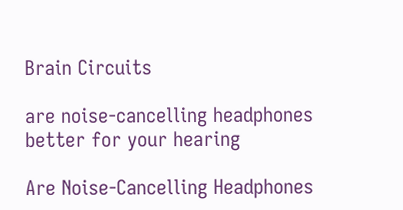Brain Circuits

are noise-cancelling headphones better for your hearing

Are Noise-Cancelling Headphones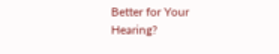Better for Your Hearing?